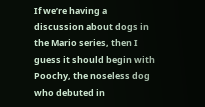If we’re having a discussion about dogs in the Mario series, then I guess it should begin with Poochy, the noseless dog who debuted in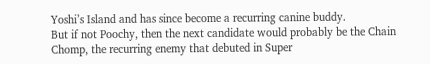Yoshi’s Island and has since become a recurring canine buddy.
But if not Poochy, then the next candidate would probably be the Chain Chomp, the recurring enemy that debuted in Super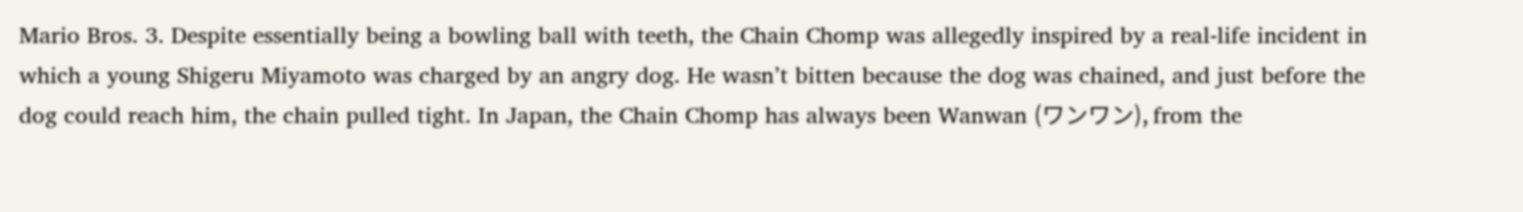Mario Bros. 3. Despite essentially being a bowling ball with teeth, the Chain Chomp was allegedly inspired by a real-life incident in which a young Shigeru Miyamoto was charged by an angry dog. He wasn’t bitten because the dog was chained, and just before the dog could reach him, the chain pulled tight. In Japan, the Chain Chomp has always been Wanwan (ワンワン), from the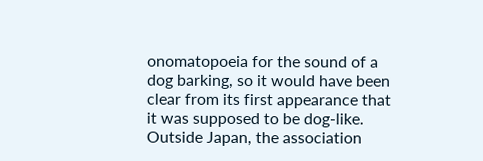onomatopoeia for the sound of a dog barking, so it would have been clear from its first appearance that it was supposed to be dog-like. Outside Japan, the association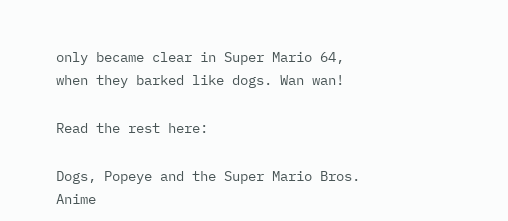only became clear in Super Mario 64, when they barked like dogs. Wan wan!

Read the rest here:

Dogs, Popeye and the Super Mario Bros. Anime